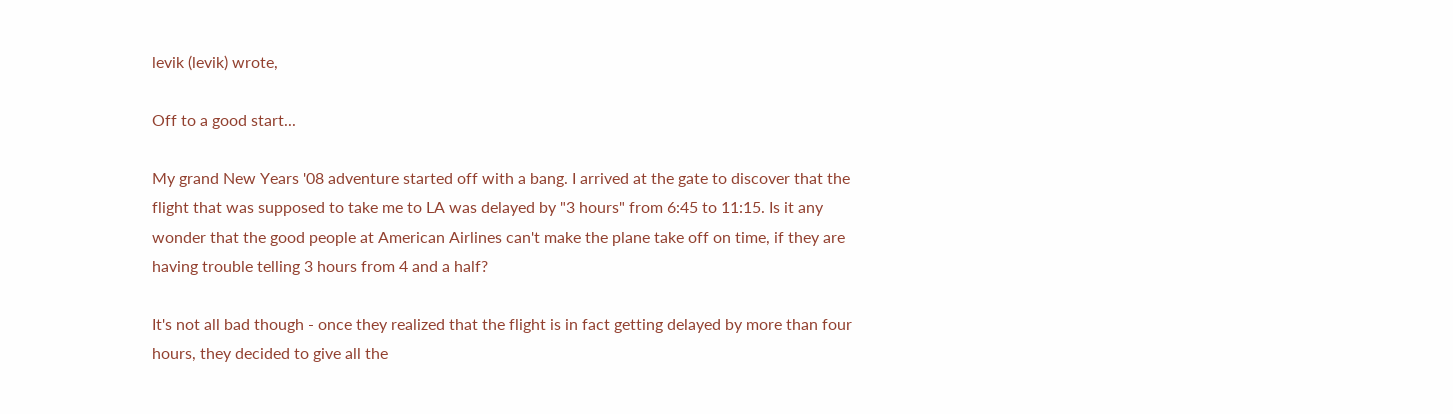levik (levik) wrote,

Off to a good start...

My grand New Years '08 adventure started off with a bang. I arrived at the gate to discover that the flight that was supposed to take me to LA was delayed by "3 hours" from 6:45 to 11:15. Is it any wonder that the good people at American Airlines can't make the plane take off on time, if they are having trouble telling 3 hours from 4 and a half?

It's not all bad though - once they realized that the flight is in fact getting delayed by more than four hours, they decided to give all the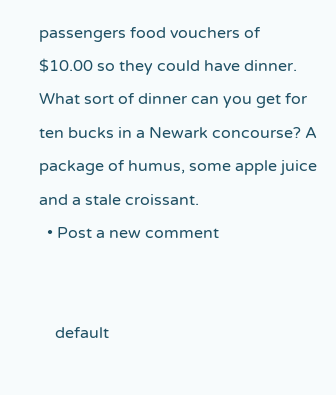passengers food vouchers of $10.00 so they could have dinner. What sort of dinner can you get for ten bucks in a Newark concourse? A package of humus, some apple juice and a stale croissant.
  • Post a new comment


    default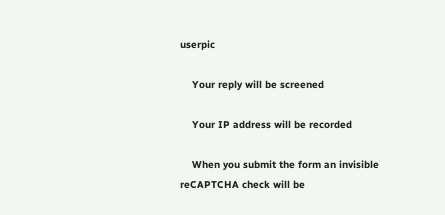userpic

    Your reply will be screened

    Your IP address will be recorded

    When you submit the form an invisible reCAPTCHA check will be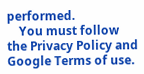performed.
    You must follow the Privacy Policy and Google Terms of use.